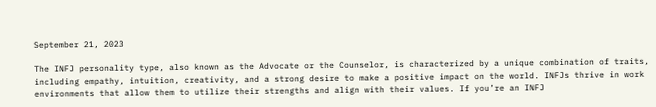September 21, 2023

The INFJ personality type, also known as the Advocate or the Counselor, is characterized by a unique combination of traits, including empathy, intuition, creativity, and a strong desire to make a positive impact on the world. INFJs thrive in work environments that allow them to utilize their strengths and align with their values. If you’re an INFJ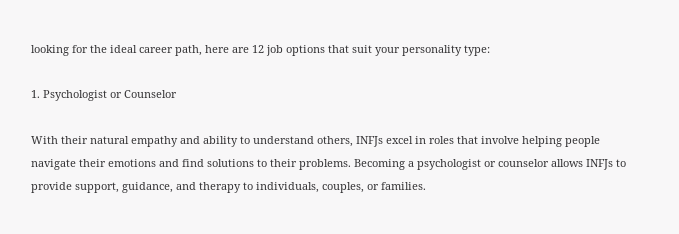looking for the ideal career path, here are 12 job options that suit your personality type:

1. Psychologist or Counselor

With their natural empathy and ability to understand others, INFJs excel in roles that involve helping people navigate their emotions and find solutions to their problems. Becoming a psychologist or counselor allows INFJs to provide support, guidance, and therapy to individuals, couples, or families.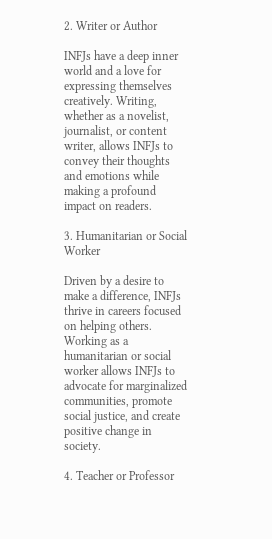2. Writer or Author

INFJs have a deep inner world and a love for expressing themselves creatively. Writing, whether as a novelist, journalist, or content writer, allows INFJs to convey their thoughts and emotions while making a profound impact on readers.

3. Humanitarian or Social Worker

Driven by a desire to make a difference, INFJs thrive in careers focused on helping others. Working as a humanitarian or social worker allows INFJs to advocate for marginalized communities, promote social justice, and create positive change in society.

4. Teacher or Professor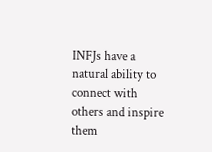INFJs have a natural ability to connect with others and inspire them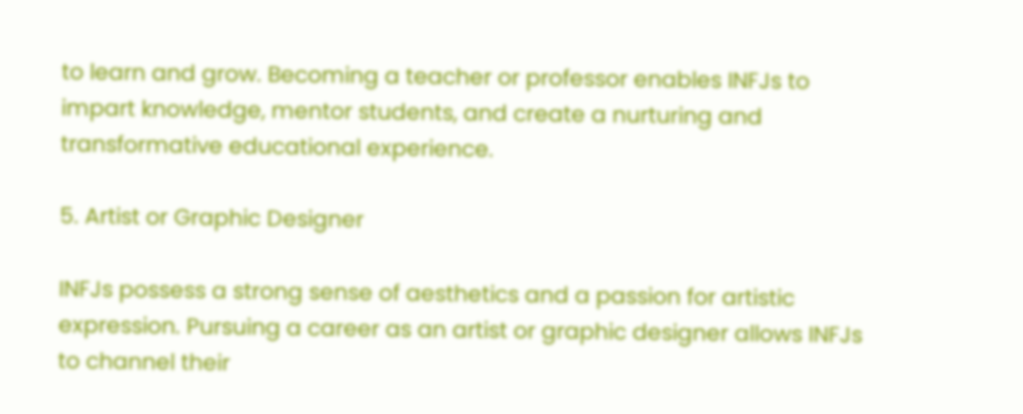to learn and grow. Becoming a teacher or professor enables INFJs to impart knowledge, mentor students, and create a nurturing and transformative educational experience.

5. Artist or Graphic Designer

INFJs possess a strong sense of aesthetics and a passion for artistic expression. Pursuing a career as an artist or graphic designer allows INFJs to channel their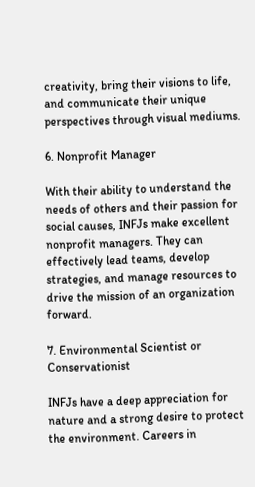creativity, bring their visions to life, and communicate their unique perspectives through visual mediums.

6. Nonprofit Manager

With their ability to understand the needs of others and their passion for social causes, INFJs make excellent nonprofit managers. They can effectively lead teams, develop strategies, and manage resources to drive the mission of an organization forward.

7. Environmental Scientist or Conservationist

INFJs have a deep appreciation for nature and a strong desire to protect the environment. Careers in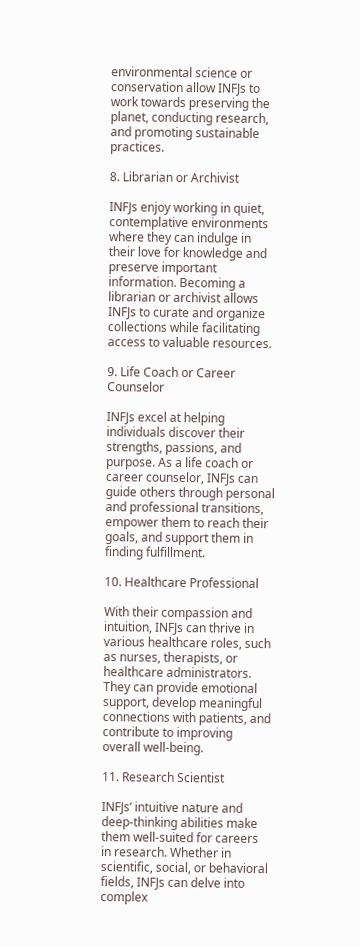environmental science or conservation allow INFJs to work towards preserving the planet, conducting research, and promoting sustainable practices.

8. Librarian or Archivist

INFJs enjoy working in quiet, contemplative environments where they can indulge in their love for knowledge and preserve important information. Becoming a librarian or archivist allows INFJs to curate and organize collections while facilitating access to valuable resources.

9. Life Coach or Career Counselor

INFJs excel at helping individuals discover their strengths, passions, and purpose. As a life coach or career counselor, INFJs can guide others through personal and professional transitions, empower them to reach their goals, and support them in finding fulfillment.

10. Healthcare Professional

With their compassion and intuition, INFJs can thrive in various healthcare roles, such as nurses, therapists, or healthcare administrators. They can provide emotional support, develop meaningful connections with patients, and contribute to improving overall well-being.

11. Research Scientist

INFJs’ intuitive nature and deep-thinking abilities make them well-suited for careers in research. Whether in scientific, social, or behavioral fields, INFJs can delve into complex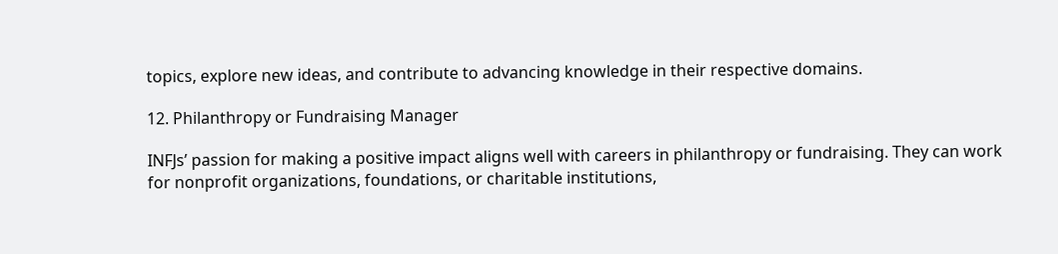topics, explore new ideas, and contribute to advancing knowledge in their respective domains.

12. Philanthropy or Fundraising Manager

INFJs’ passion for making a positive impact aligns well with careers in philanthropy or fundraising. They can work for nonprofit organizations, foundations, or charitable institutions,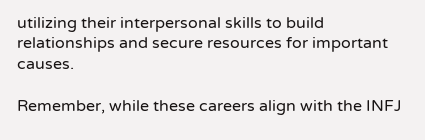utilizing their interpersonal skills to build relationships and secure resources for important causes.

Remember, while these careers align with the INFJ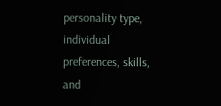personality type, individual preferences, skills, and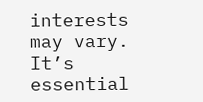interests may vary. It’s essential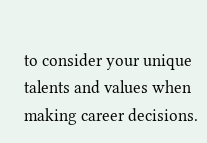to consider your unique talents and values when making career decisions.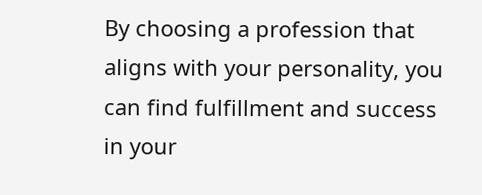By choosing a profession that aligns with your personality, you can find fulfillment and success in your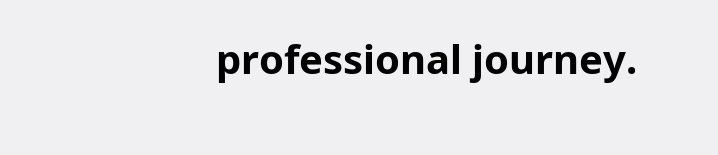professional journey.